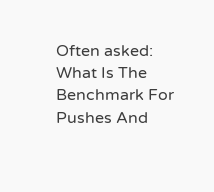Often asked: What Is The Benchmark For Pushes And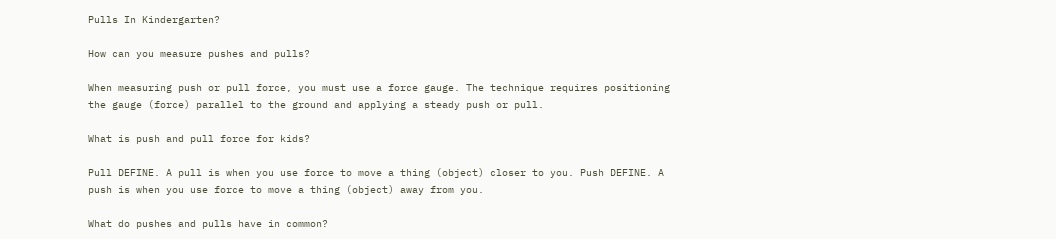Pulls In Kindergarten?

How can you measure pushes and pulls?

When measuring push or pull force, you must use a force gauge. The technique requires positioning the gauge (force) parallel to the ground and applying a steady push or pull.

What is push and pull force for kids?

Pull DEFINE. A pull is when you use force to move a thing (object) closer to you. Push DEFINE. A push is when you use force to move a thing (object) away from you.

What do pushes and pulls have in common?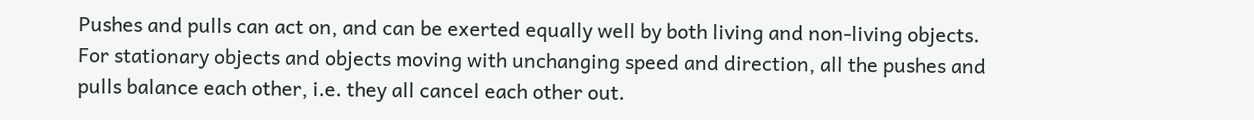Pushes and pulls can act on, and can be exerted equally well by both living and non-living objects. For stationary objects and objects moving with unchanging speed and direction, all the pushes and pulls balance each other, i.e. they all cancel each other out.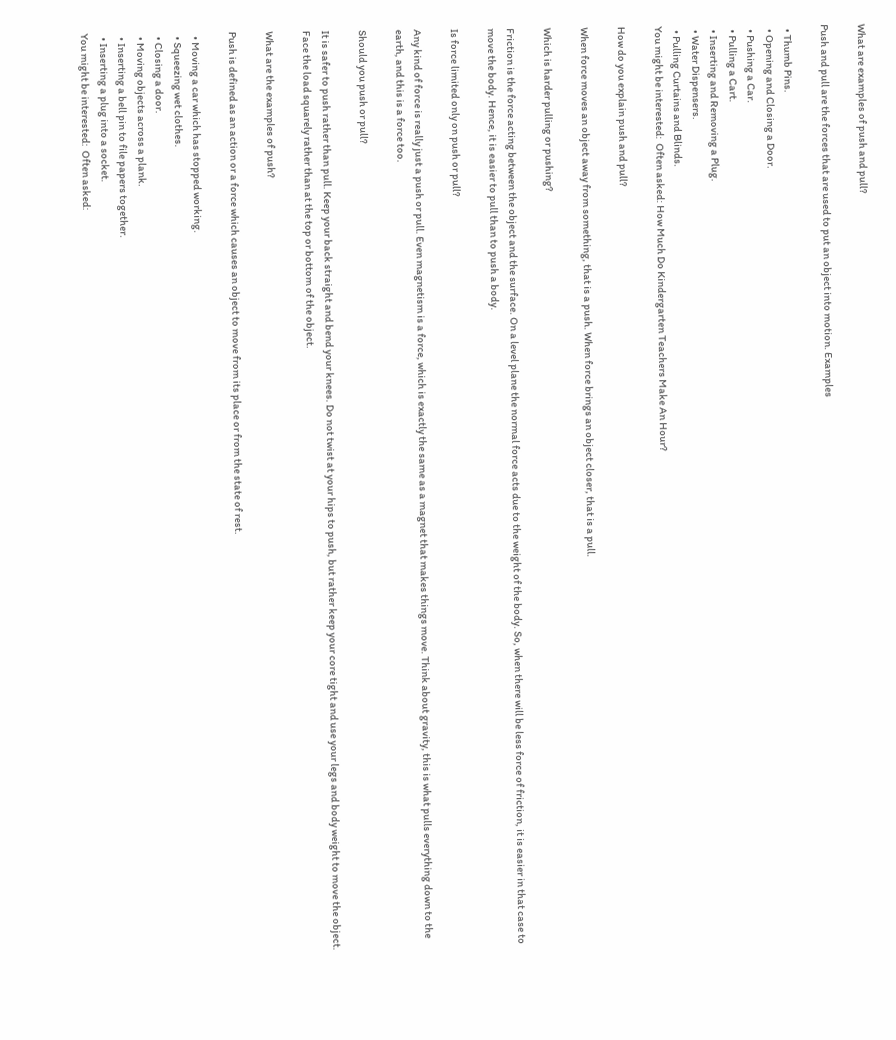What are examples of push and pull?

Push and pull are the forces that are used to put an object into motion. Examples

  • Thumb Pins.
  • Opening and Closing a Door.
  • Pushing a Car.
  • Pulling a Cart.
  • Inserting and Removing a Plug.
  • Water Dispensers.
  • Pulling Curtains and Blinds.
You might be interested:  Often asked: How Much Do Kindergarten Teachers Make An Hour?

How do you explain push and pull?

When force moves an object away from something, that is a push. When force brings an object closer, that is a pull.

Which is harder pulling or pushing?

Friction is the force acting between the object and the surface. On a level plane the normal force acts due to the weight of the body. So, when there will be less force of friction, it is easier in that case to move the body. Hence, it is easier to pull than to push a body.

Is force limited only on push or pull?

Any kind of force is really just a push or pull. Even magnetism is a force, which is exactly the same as a magnet that makes things move. Think about gravity, this is what pulls everything down to the earth, and this is a force too.

Should you push or pull?

It is safer to push rather than pull. Keep your back straight and bend your knees. Do not twist at your hips to push, but rather keep your core tight and use your legs and body weight to move the object. Face the load squarely rather than at the top or bottom of the object.

What are the examples of push?

Push is defined as an action or a force which causes an object to move from its place or from the state of rest.

  • Moving a car which has stopped working.
  • Squeezing wet clothes.
  • Closing a door.
  • Moving objects across a plank.
  • Inserting a bell pin to file papers together.
  • Inserting a plug into a socket.
You might be interested:  Often asked: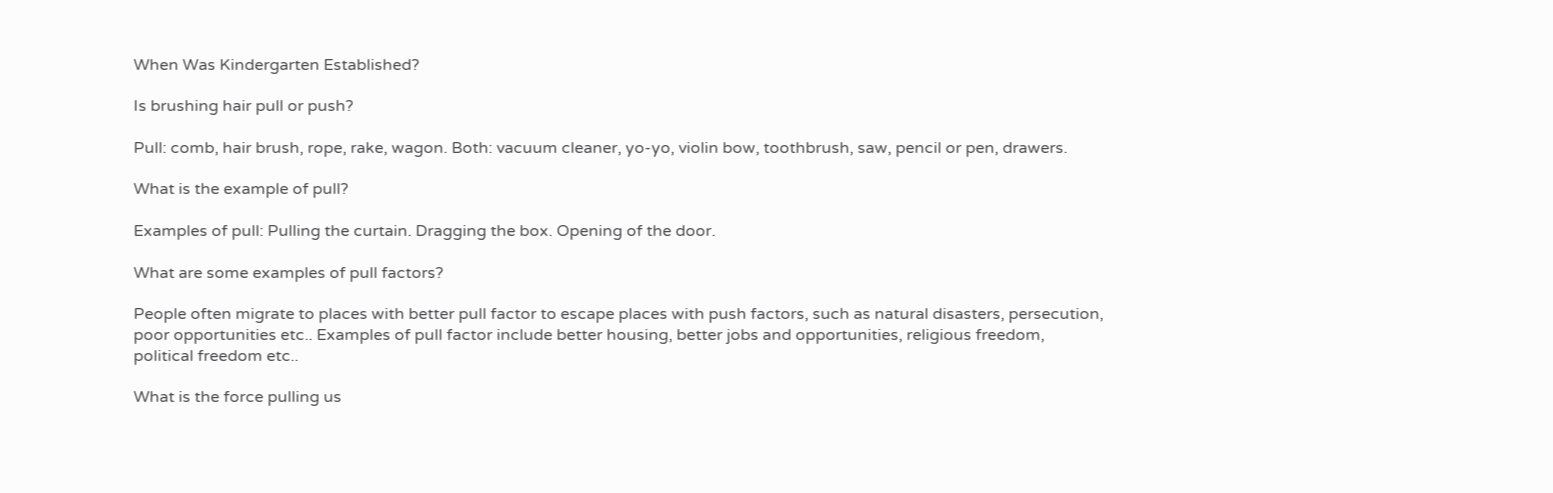When Was Kindergarten Established?

Is brushing hair pull or push?

Pull: comb, hair brush, rope, rake, wagon. Both: vacuum cleaner, yo-yo, violin bow, toothbrush, saw, pencil or pen, drawers.

What is the example of pull?

Examples of pull: Pulling the curtain. Dragging the box. Opening of the door.

What are some examples of pull factors?

People often migrate to places with better pull factor to escape places with push factors, such as natural disasters, persecution, poor opportunities etc.. Examples of pull factor include better housing, better jobs and opportunities, religious freedom, political freedom etc..

What is the force pulling us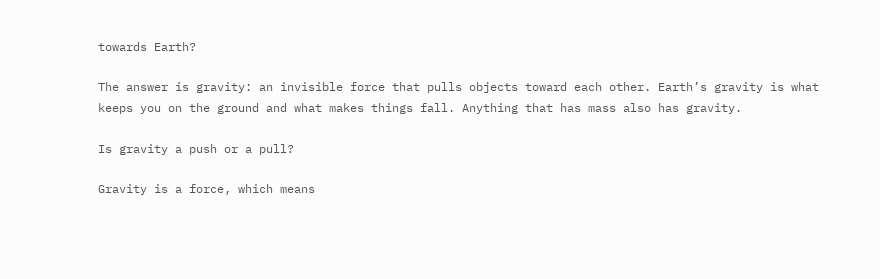towards Earth?

The answer is gravity: an invisible force that pulls objects toward each other. Earth’s gravity is what keeps you on the ground and what makes things fall. Anything that has mass also has gravity.

Is gravity a push or a pull?

Gravity is a force, which means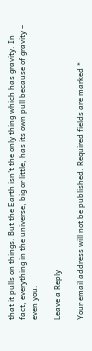that it pulls on things. But the Earth isn’t the only thing which has gravity. In fact, everything in the universe, big or little, has its own pull because of gravity – even you.

Leave a Reply

Your email address will not be published. Required fields are marked *